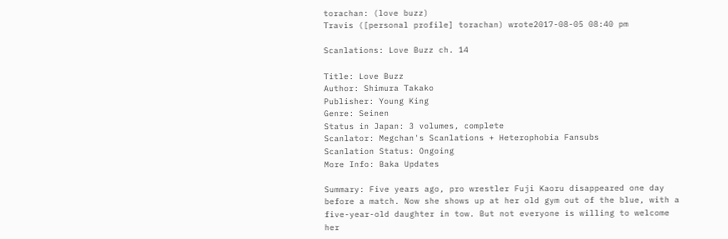torachan: (love buzz)
Travis ([personal profile] torachan) wrote2017-08-05 08:40 pm

Scanlations: Love Buzz ch. 14

Title: Love Buzz
Author: Shimura Takako
Publisher: Young King
Genre: Seinen
Status in Japan: 3 volumes, complete
Scanlator: Megchan's Scanlations + Heterophobia Fansubs
Scanlation Status: Ongoing
More Info: Baka Updates

Summary: Five years ago, pro wrestler Fuji Kaoru disappeared one day before a match. Now she shows up at her old gym out of the blue, with a five-year-old daughter in tow. But not everyone is willing to welcome her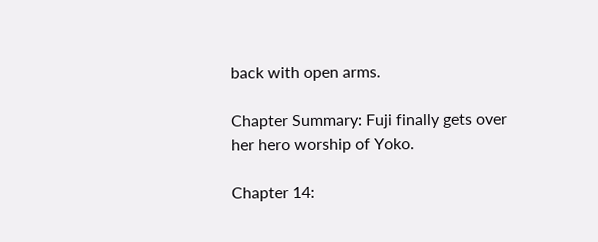back with open arms.

Chapter Summary: Fuji finally gets over her hero worship of Yoko.

Chapter 14: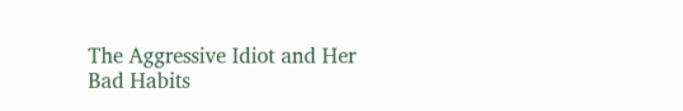The Aggressive Idiot and Her Bad Habits